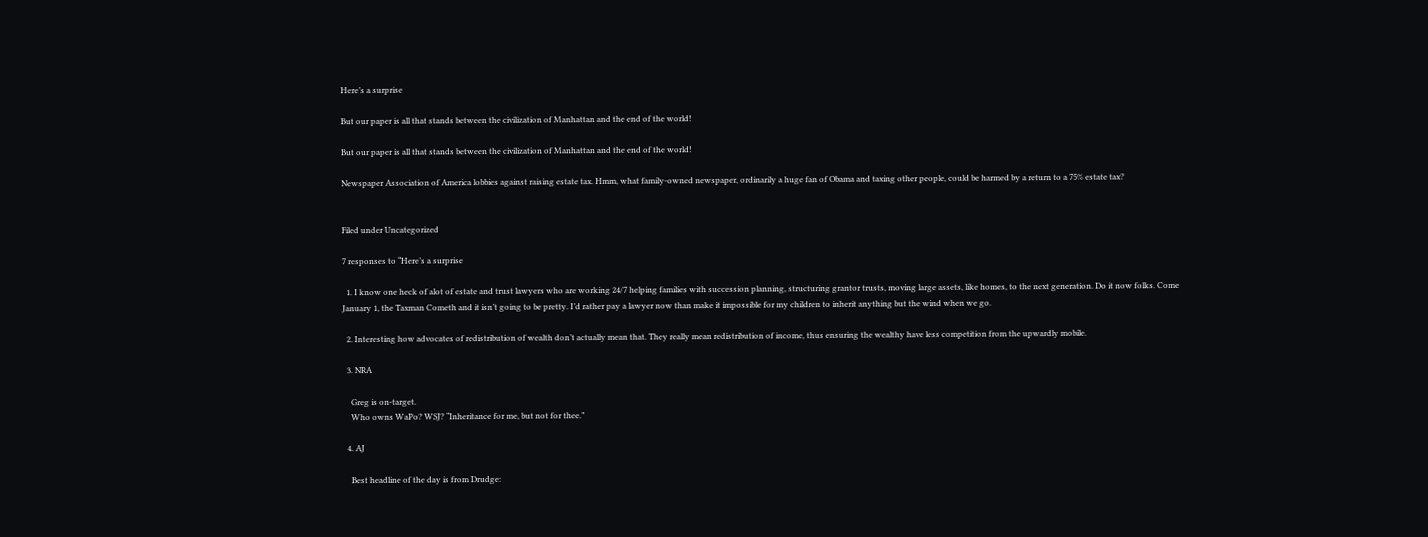Here’s a surprise

But our paper is all that stands between the civilization of Manhattan and the end of the world!

But our paper is all that stands between the civilization of Manhattan and the end of the world!

Newspaper Association of America lobbies against raising estate tax. Hmm, what family-owned newspaper, ordinarily a huge fan of Obama and taxing other people, could be harmed by a return to a 75% estate tax?


Filed under Uncategorized

7 responses to “Here’s a surprise

  1. I know one heck of alot of estate and trust lawyers who are working 24/7 helping families with succession planning, structuring grantor trusts, moving large assets, like homes, to the next generation. Do it now folks. Come January 1, the Taxman Cometh and it isn’t going to be pretty. I’d rather pay a lawyer now than make it impossible for my children to inherit anything but the wind when we go.

  2. Interesting how advocates of redistribution of wealth don’t actually mean that. They really mean redistribution of income, thus ensuring the wealthy have less competition from the upwardly mobile.

  3. NRA

    Greg is on-target.
    Who owns WaPo? WSJ? “Inheritance for me, but not for thee.”

  4. AJ

    Best headline of the day is from Drudge: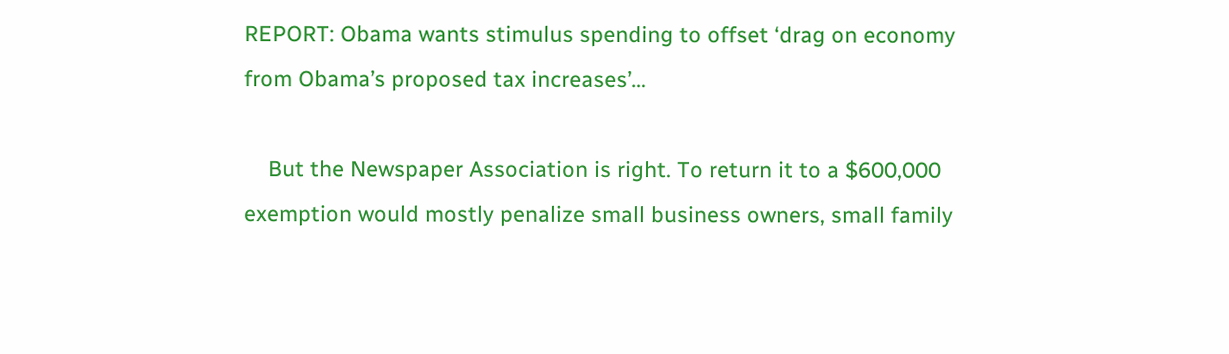REPORT: Obama wants stimulus spending to offset ‘drag on economy from Obama’s proposed tax increases’…

    But the Newspaper Association is right. To return it to a $600,000 exemption would mostly penalize small business owners, small family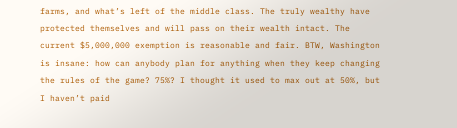farms, and what’s left of the middle class. The truly wealthy have protected themselves and will pass on their wealth intact. The current $5,000,000 exemption is reasonable and fair. BTW, Washington is insane: how can anybody plan for anything when they keep changing the rules of the game? 75%? I thought it used to max out at 50%, but I haven’t paid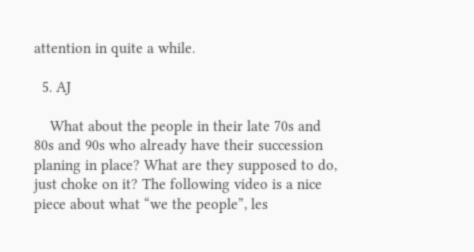attention in quite a while.

  5. AJ

    What about the people in their late 70s and 80s and 90s who already have their succession planing in place? What are they supposed to do, just choke on it? The following video is a nice piece about what “we the people”, les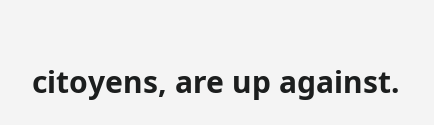citoyens, are up against.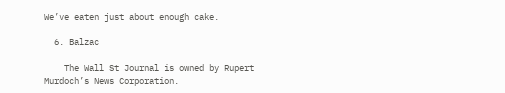We’ve eaten just about enough cake.

  6. Balzac

    The Wall St Journal is owned by Rupert Murdoch’s News Corporation.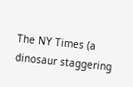The NY Times (a dinosaur staggering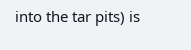into the tar pits) is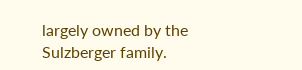largely owned by the Sulzberger family.